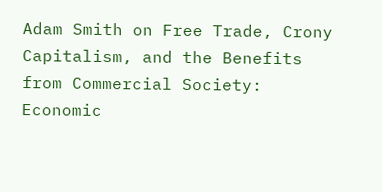Adam Smith on Free Trade, Crony Capitalism, and the Benefits from Commercial Society: Economic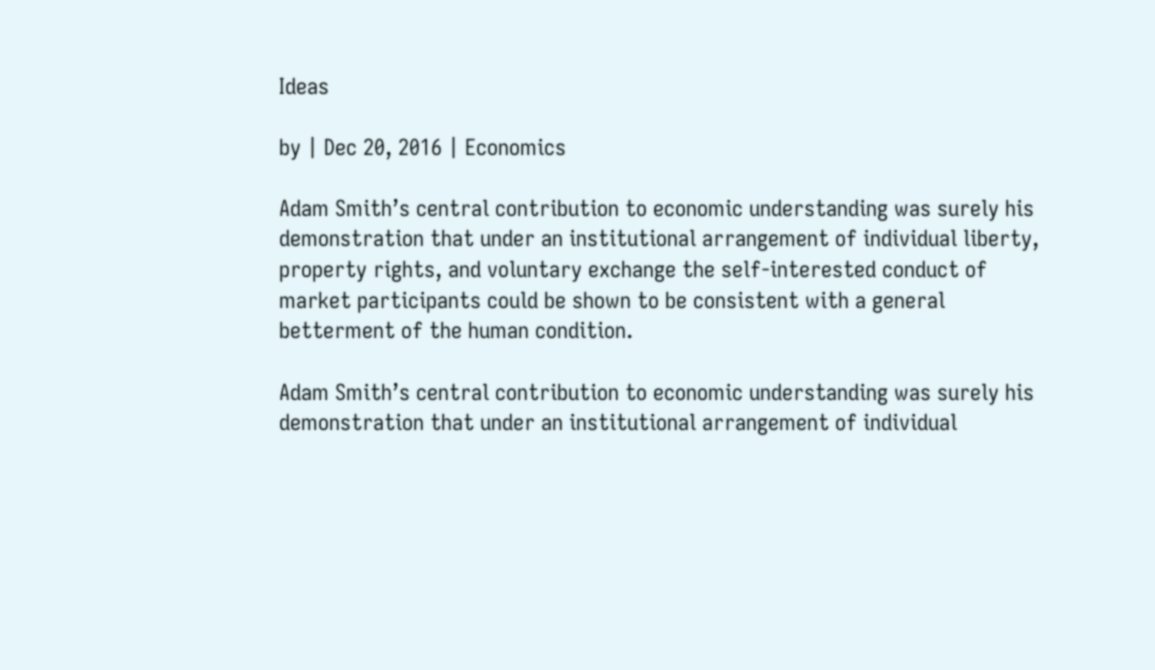Ideas

by | Dec 20, 2016 | Economics

Adam Smith’s central contribution to economic understanding was surely his demonstration that under an institutional arrangement of individual liberty, property rights, and voluntary exchange the self-interested conduct of market participants could be shown to be consistent with a general betterment of the human condition.

Adam Smith’s central contribution to economic understanding was surely his demonstration that under an institutional arrangement of individual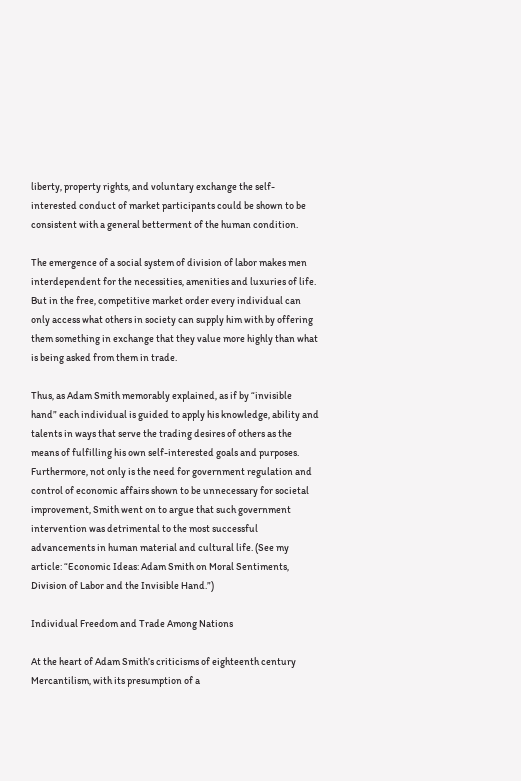liberty, property rights, and voluntary exchange the self-interested conduct of market participants could be shown to be consistent with a general betterment of the human condition.

The emergence of a social system of division of labor makes men interdependent for the necessities, amenities and luxuries of life. But in the free, competitive market order every individual can only access what others in society can supply him with by offering them something in exchange that they value more highly than what is being asked from them in trade.

Thus, as Adam Smith memorably explained, as if by “invisible hand” each individual is guided to apply his knowledge, ability and talents in ways that serve the trading desires of others as the means of fulfilling his own self-interested goals and purposes. Furthermore, not only is the need for government regulation and control of economic affairs shown to be unnecessary for societal improvement, Smith went on to argue that such government intervention was detrimental to the most successful advancements in human material and cultural life. (See my article: “Economic Ideas: Adam Smith on Moral Sentiments, Division of Labor and the Invisible Hand.”)

Individual Freedom and Trade Among Nations

At the heart of Adam Smith’s criticisms of eighteenth century Mercantilism, with its presumption of a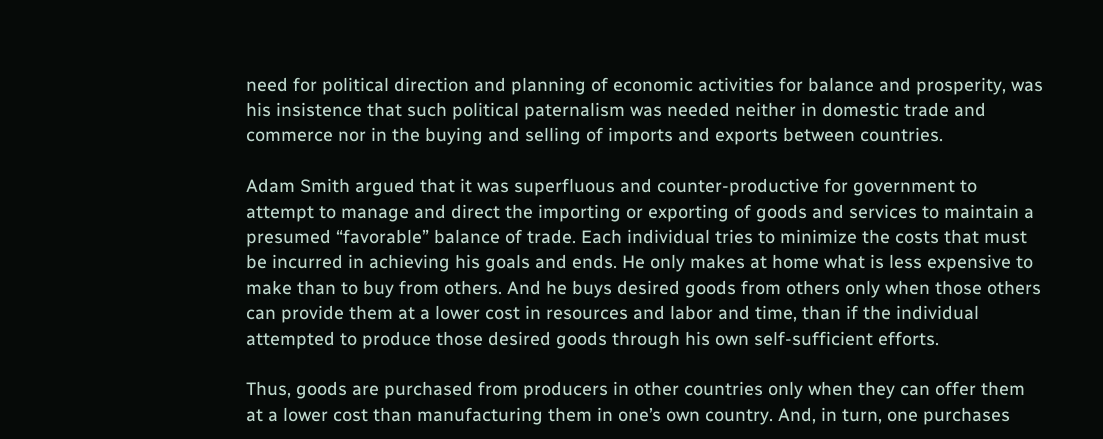need for political direction and planning of economic activities for balance and prosperity, was his insistence that such political paternalism was needed neither in domestic trade and commerce nor in the buying and selling of imports and exports between countries.

Adam Smith argued that it was superfluous and counter-productive for government to attempt to manage and direct the importing or exporting of goods and services to maintain a presumed “favorable” balance of trade. Each individual tries to minimize the costs that must be incurred in achieving his goals and ends. He only makes at home what is less expensive to make than to buy from others. And he buys desired goods from others only when those others can provide them at a lower cost in resources and labor and time, than if the individual attempted to produce those desired goods through his own self-sufficient efforts.

Thus, goods are purchased from producers in other countries only when they can offer them at a lower cost than manufacturing them in one’s own country. And, in turn, one purchases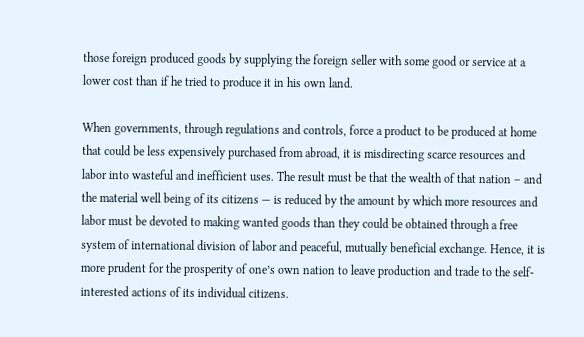those foreign produced goods by supplying the foreign seller with some good or service at a lower cost than if he tried to produce it in his own land.

When governments, through regulations and controls, force a product to be produced at home that could be less expensively purchased from abroad, it is misdirecting scarce resources and labor into wasteful and inefficient uses. The result must be that the wealth of that nation – and the material well being of its citizens — is reduced by the amount by which more resources and labor must be devoted to making wanted goods than they could be obtained through a free system of international division of labor and peaceful, mutually beneficial exchange. Hence, it is more prudent for the prosperity of one’s own nation to leave production and trade to the self-interested actions of its individual citizens.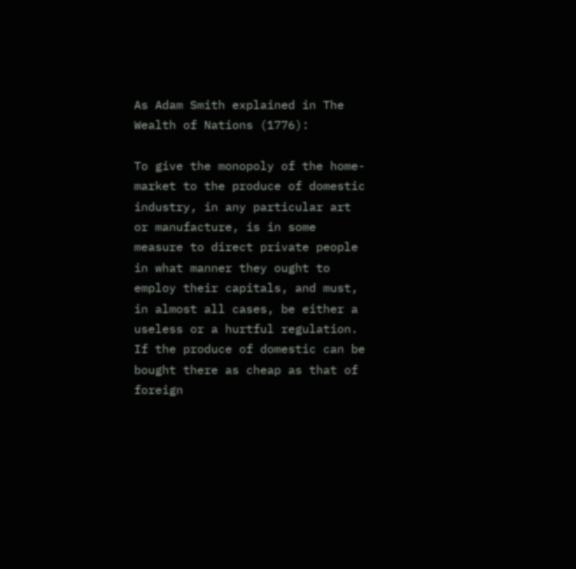As Adam Smith explained in The Wealth of Nations (1776):

To give the monopoly of the home-market to the produce of domestic industry, in any particular art or manufacture, is in some measure to direct private people in what manner they ought to employ their capitals, and must, in almost all cases, be either a useless or a hurtful regulation. If the produce of domestic can be bought there as cheap as that of foreign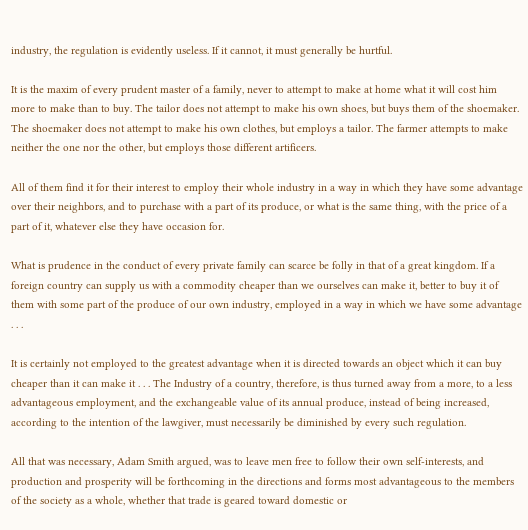industry, the regulation is evidently useless. If it cannot, it must generally be hurtful.

It is the maxim of every prudent master of a family, never to attempt to make at home what it will cost him more to make than to buy. The tailor does not attempt to make his own shoes, but buys them of the shoemaker. The shoemaker does not attempt to make his own clothes, but employs a tailor. The farmer attempts to make neither the one nor the other, but employs those different artificers.

All of them find it for their interest to employ their whole industry in a way in which they have some advantage over their neighbors, and to purchase with a part of its produce, or what is the same thing, with the price of a part of it, whatever else they have occasion for.

What is prudence in the conduct of every private family can scarce be folly in that of a great kingdom. If a foreign country can supply us with a commodity cheaper than we ourselves can make it, better to buy it of them with some part of the produce of our own industry, employed in a way in which we have some advantage . . .

It is certainly not employed to the greatest advantage when it is directed towards an object which it can buy cheaper than it can make it . . . The Industry of a country, therefore, is thus turned away from a more, to a less advantageous employment, and the exchangeable value of its annual produce, instead of being increased, according to the intention of the lawgiver, must necessarily be diminished by every such regulation.

All that was necessary, Adam Smith argued, was to leave men free to follow their own self-interests, and production and prosperity will be forthcoming in the directions and forms most advantageous to the members of the society as a whole, whether that trade is geared toward domestic or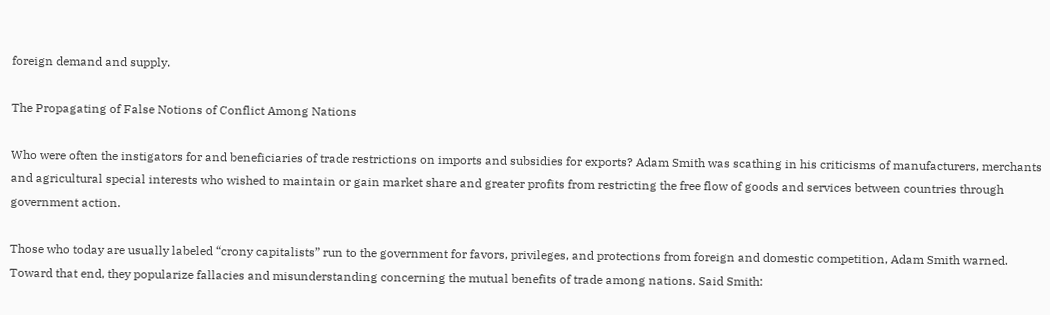foreign demand and supply.

The Propagating of False Notions of Conflict Among Nations

Who were often the instigators for and beneficiaries of trade restrictions on imports and subsidies for exports? Adam Smith was scathing in his criticisms of manufacturers, merchants and agricultural special interests who wished to maintain or gain market share and greater profits from restricting the free flow of goods and services between countries through government action.

Those who today are usually labeled “crony capitalists” run to the government for favors, privileges, and protections from foreign and domestic competition, Adam Smith warned. Toward that end, they popularize fallacies and misunderstanding concerning the mutual benefits of trade among nations. Said Smith: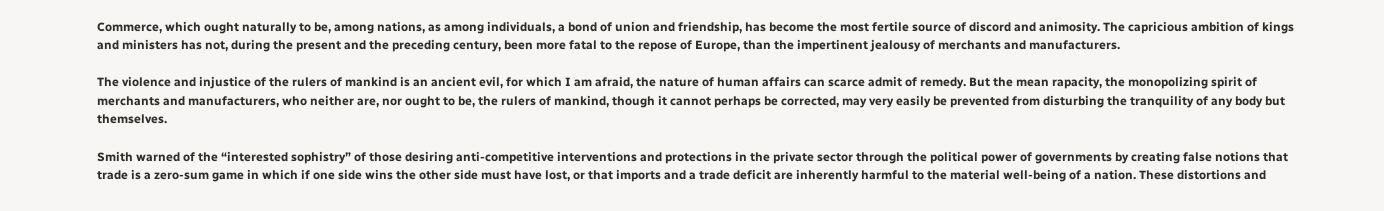Commerce, which ought naturally to be, among nations, as among individuals, a bond of union and friendship, has become the most fertile source of discord and animosity. The capricious ambition of kings and ministers has not, during the present and the preceding century, been more fatal to the repose of Europe, than the impertinent jealousy of merchants and manufacturers.

The violence and injustice of the rulers of mankind is an ancient evil, for which I am afraid, the nature of human affairs can scarce admit of remedy. But the mean rapacity, the monopolizing spirit of merchants and manufacturers, who neither are, nor ought to be, the rulers of mankind, though it cannot perhaps be corrected, may very easily be prevented from disturbing the tranquility of any body but themselves.

Smith warned of the “interested sophistry” of those desiring anti-competitive interventions and protections in the private sector through the political power of governments by creating false notions that trade is a zero-sum game in which if one side wins the other side must have lost, or that imports and a trade deficit are inherently harmful to the material well-being of a nation. These distortions and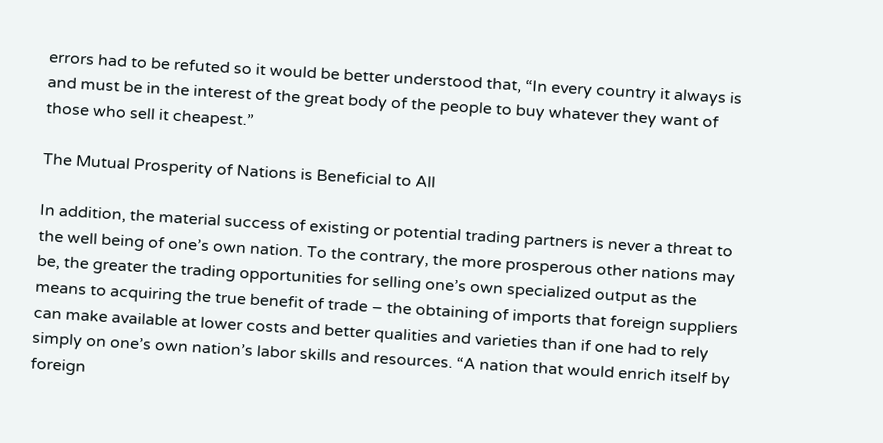errors had to be refuted so it would be better understood that, “In every country it always is and must be in the interest of the great body of the people to buy whatever they want of those who sell it cheapest.”

The Mutual Prosperity of Nations is Beneficial to All

In addition, the material success of existing or potential trading partners is never a threat to the well being of one’s own nation. To the contrary, the more prosperous other nations may be, the greater the trading opportunities for selling one’s own specialized output as the means to acquiring the true benefit of trade – the obtaining of imports that foreign suppliers can make available at lower costs and better qualities and varieties than if one had to rely simply on one’s own nation’s labor skills and resources. “A nation that would enrich itself by foreign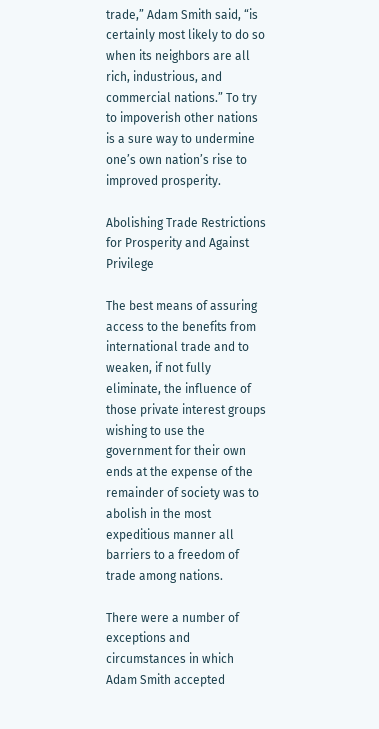trade,” Adam Smith said, “is certainly most likely to do so when its neighbors are all rich, industrious, and commercial nations.” To try to impoverish other nations is a sure way to undermine one’s own nation’s rise to improved prosperity.

Abolishing Trade Restrictions for Prosperity and Against Privilege

The best means of assuring access to the benefits from international trade and to weaken, if not fully eliminate, the influence of those private interest groups wishing to use the government for their own ends at the expense of the remainder of society was to abolish in the most expeditious manner all barriers to a freedom of trade among nations.

There were a number of exceptions and circumstances in which Adam Smith accepted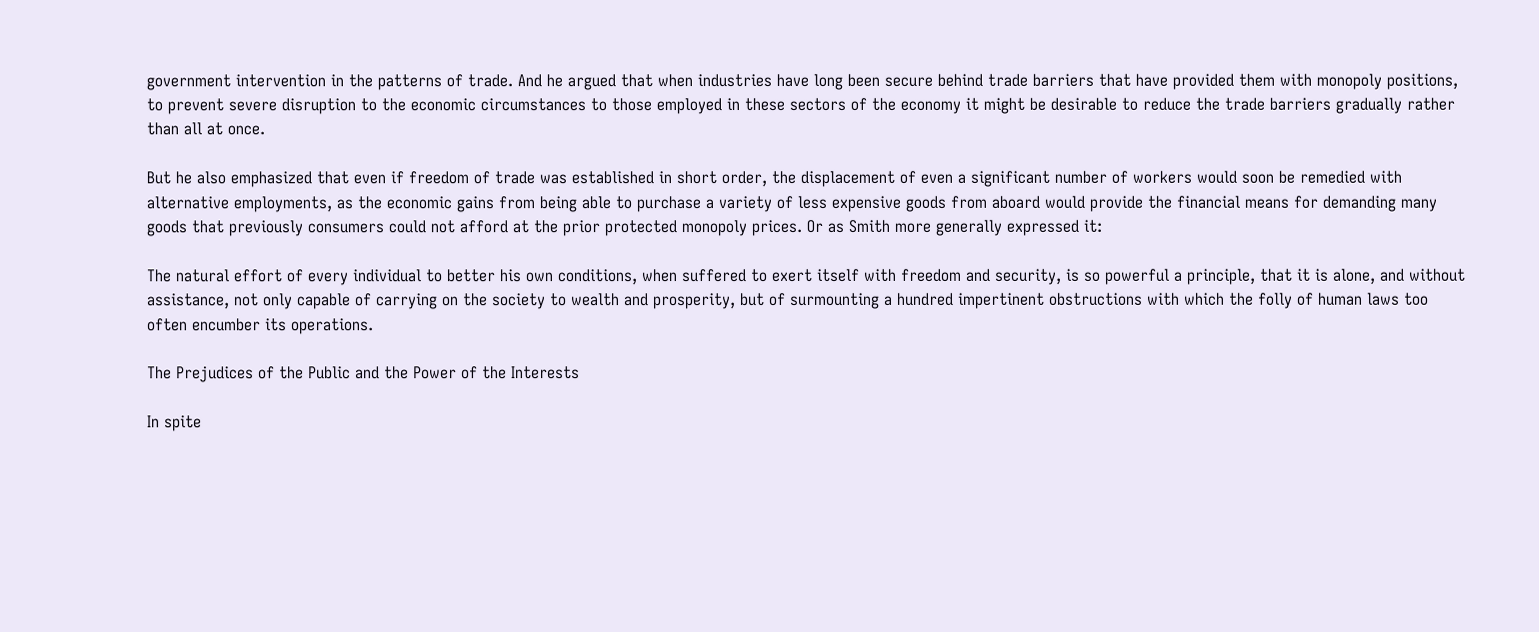government intervention in the patterns of trade. And he argued that when industries have long been secure behind trade barriers that have provided them with monopoly positions, to prevent severe disruption to the economic circumstances to those employed in these sectors of the economy it might be desirable to reduce the trade barriers gradually rather than all at once.

But he also emphasized that even if freedom of trade was established in short order, the displacement of even a significant number of workers would soon be remedied with alternative employments, as the economic gains from being able to purchase a variety of less expensive goods from aboard would provide the financial means for demanding many goods that previously consumers could not afford at the prior protected monopoly prices. Or as Smith more generally expressed it:

The natural effort of every individual to better his own conditions, when suffered to exert itself with freedom and security, is so powerful a principle, that it is alone, and without assistance, not only capable of carrying on the society to wealth and prosperity, but of surmounting a hundred impertinent obstructions with which the folly of human laws too often encumber its operations.

The Prejudices of the Public and the Power of the Interests

In spite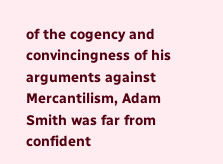of the cogency and convincingness of his arguments against Mercantilism, Adam Smith was far from confident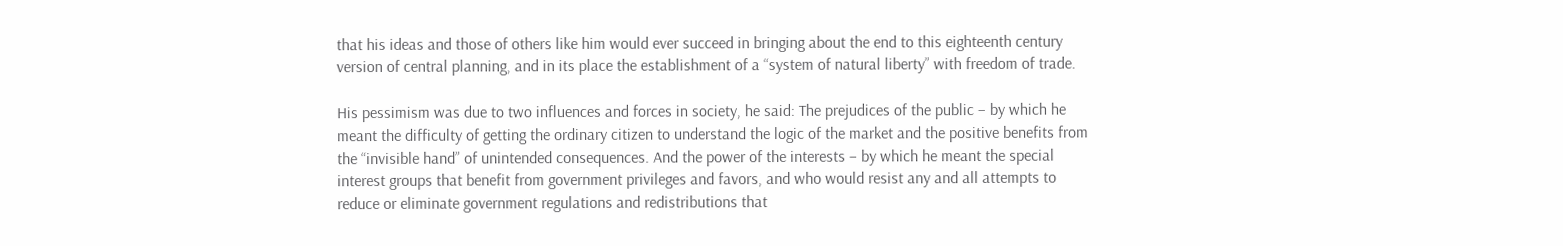that his ideas and those of others like him would ever succeed in bringing about the end to this eighteenth century version of central planning, and in its place the establishment of a “system of natural liberty” with freedom of trade.

His pessimism was due to two influences and forces in society, he said: The prejudices of the public – by which he meant the difficulty of getting the ordinary citizen to understand the logic of the market and the positive benefits from the “invisible hand” of unintended consequences. And the power of the interests – by which he meant the special interest groups that benefit from government privileges and favors, and who would resist any and all attempts to reduce or eliminate government regulations and redistributions that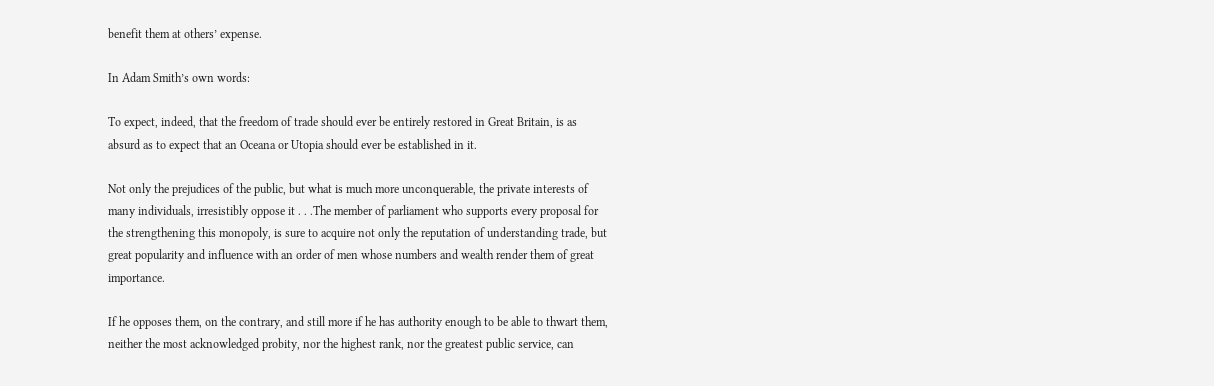benefit them at others’ expense.

In Adam Smith’s own words:

To expect, indeed, that the freedom of trade should ever be entirely restored in Great Britain, is as absurd as to expect that an Oceana or Utopia should ever be established in it.

Not only the prejudices of the public, but what is much more unconquerable, the private interests of many individuals, irresistibly oppose it . . .The member of parliament who supports every proposal for the strengthening this monopoly, is sure to acquire not only the reputation of understanding trade, but great popularity and influence with an order of men whose numbers and wealth render them of great importance.

If he opposes them, on the contrary, and still more if he has authority enough to be able to thwart them, neither the most acknowledged probity, nor the highest rank, nor the greatest public service, can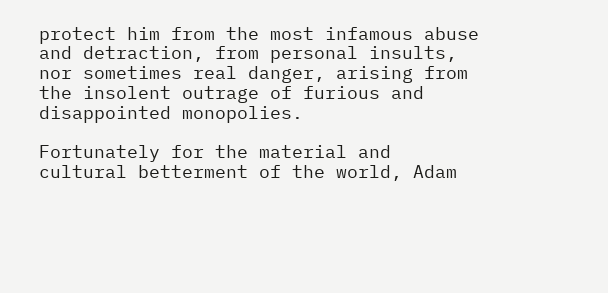protect him from the most infamous abuse and detraction, from personal insults, nor sometimes real danger, arising from the insolent outrage of furious and disappointed monopolies.

Fortunately for the material and cultural betterment of the world, Adam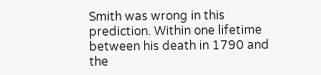Smith was wrong in this prediction. Within one lifetime between his death in 1790 and the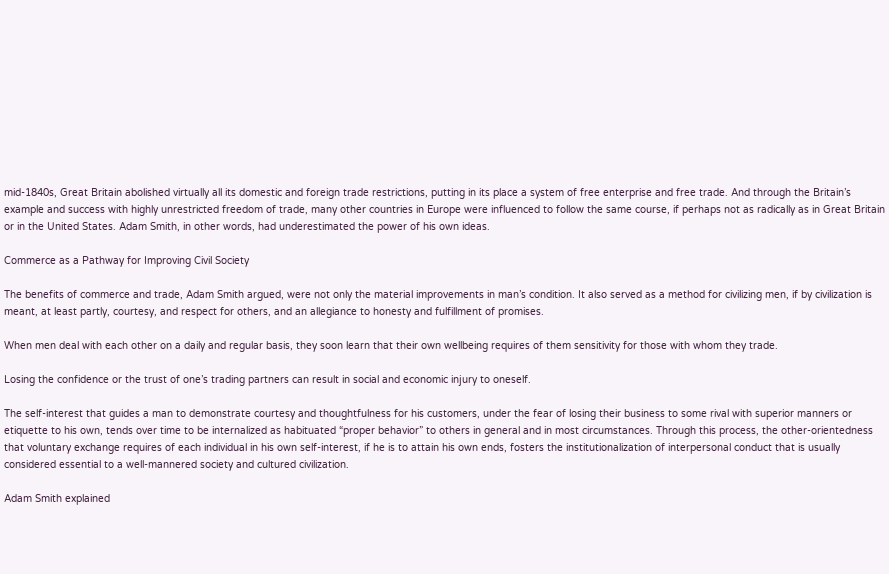mid-1840s, Great Britain abolished virtually all its domestic and foreign trade restrictions, putting in its place a system of free enterprise and free trade. And through the Britain’s example and success with highly unrestricted freedom of trade, many other countries in Europe were influenced to follow the same course, if perhaps not as radically as in Great Britain or in the United States. Adam Smith, in other words, had underestimated the power of his own ideas.

Commerce as a Pathway for Improving Civil Society

The benefits of commerce and trade, Adam Smith argued, were not only the material improvements in man’s condition. It also served as a method for civilizing men, if by civilization is meant, at least partly, courtesy, and respect for others, and an allegiance to honesty and fulfillment of promises.

When men deal with each other on a daily and regular basis, they soon learn that their own wellbeing requires of them sensitivity for those with whom they trade.

Losing the confidence or the trust of one’s trading partners can result in social and economic injury to oneself.

The self-interest that guides a man to demonstrate courtesy and thoughtfulness for his customers, under the fear of losing their business to some rival with superior manners or etiquette to his own, tends over time to be internalized as habituated “proper behavior” to others in general and in most circumstances. Through this process, the other-orientedness that voluntary exchange requires of each individual in his own self-interest, if he is to attain his own ends, fosters the institutionalization of interpersonal conduct that is usually considered essential to a well-mannered society and cultured civilization.

Adam Smith explained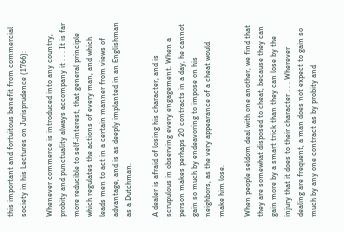this important and fortuitous benefit from commercial society in his Lectures on Jurisprudence (1766):

Whenever commerce is introduced into any country, probity and punctuality always accompany it . . . It is far more reducible to self-interest, that general principle which regulates the actions of every man, and which leads men to act in a certain manner from views of advantage, and is as deeply implanted in an Englishman as a Dutchman.

A dealer is afraid of losing his character, and is scrupulous in observing every engagement. When a person makes perhaps 20 contracts in a day, he cannot gain so much by endeavoring to impose on his neighbors, as the very appearance of a cheat would make him lose.

When people seldom deal with one another, we find that they are somewhat disposed to cheat, because they can gain more by a smart trick than they can lose by the injury that it does to their character . . . Wherever dealing are frequent, a man does not expect to gain so much by any one contract as by probity and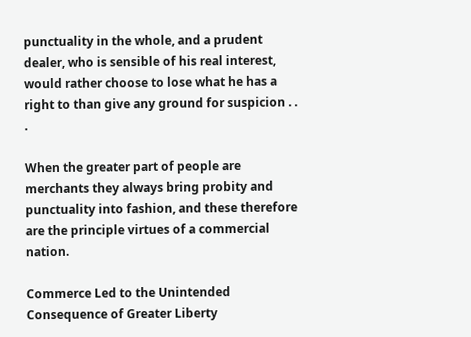punctuality in the whole, and a prudent dealer, who is sensible of his real interest, would rather choose to lose what he has a right to than give any ground for suspicion . . .

When the greater part of people are merchants they always bring probity and punctuality into fashion, and these therefore are the principle virtues of a commercial nation.

Commerce Led to the Unintended Consequence of Greater Liberty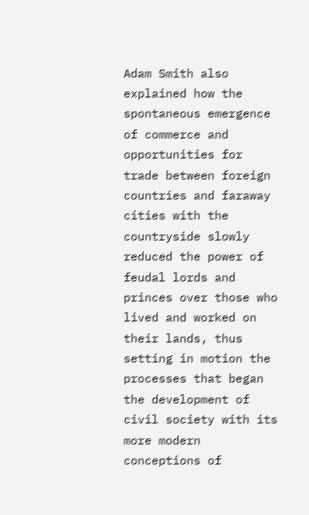Adam Smith also explained how the spontaneous emergence of commerce and opportunities for trade between foreign countries and faraway cities with the countryside slowly reduced the power of feudal lords and princes over those who lived and worked on their lands, thus setting in motion the processes that began the development of civil society with its more modern conceptions of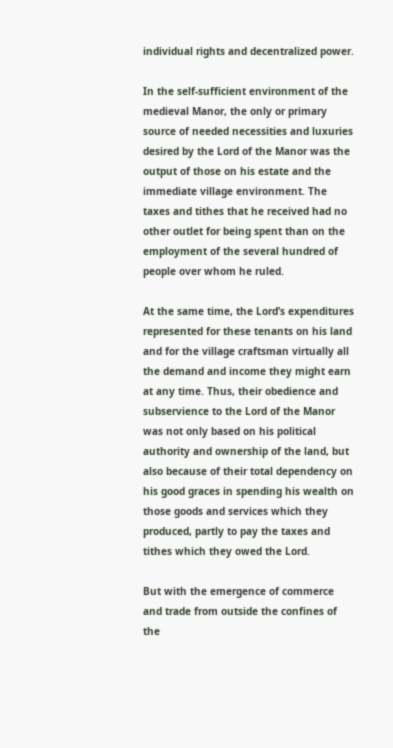individual rights and decentralized power.

In the self-sufficient environment of the medieval Manor, the only or primary source of needed necessities and luxuries desired by the Lord of the Manor was the output of those on his estate and the immediate village environment. The taxes and tithes that he received had no other outlet for being spent than on the employment of the several hundred of people over whom he ruled.

At the same time, the Lord’s expenditures represented for these tenants on his land and for the village craftsman virtually all the demand and income they might earn at any time. Thus, their obedience and subservience to the Lord of the Manor was not only based on his political authority and ownership of the land, but also because of their total dependency on his good graces in spending his wealth on those goods and services which they produced, partly to pay the taxes and tithes which they owed the Lord.

But with the emergence of commerce and trade from outside the confines of the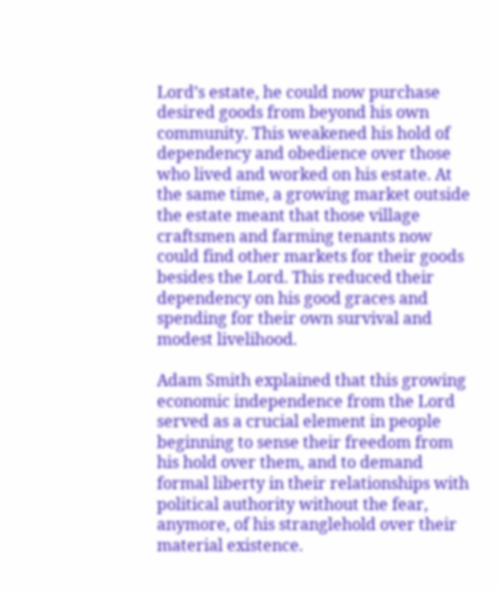Lord’s estate, he could now purchase desired goods from beyond his own community. This weakened his hold of dependency and obedience over those who lived and worked on his estate. At the same time, a growing market outside the estate meant that those village craftsmen and farming tenants now could find other markets for their goods besides the Lord. This reduced their dependency on his good graces and spending for their own survival and modest livelihood.

Adam Smith explained that this growing economic independence from the Lord served as a crucial element in people beginning to sense their freedom from his hold over them, and to demand formal liberty in their relationships with political authority without the fear, anymore, of his stranglehold over their material existence.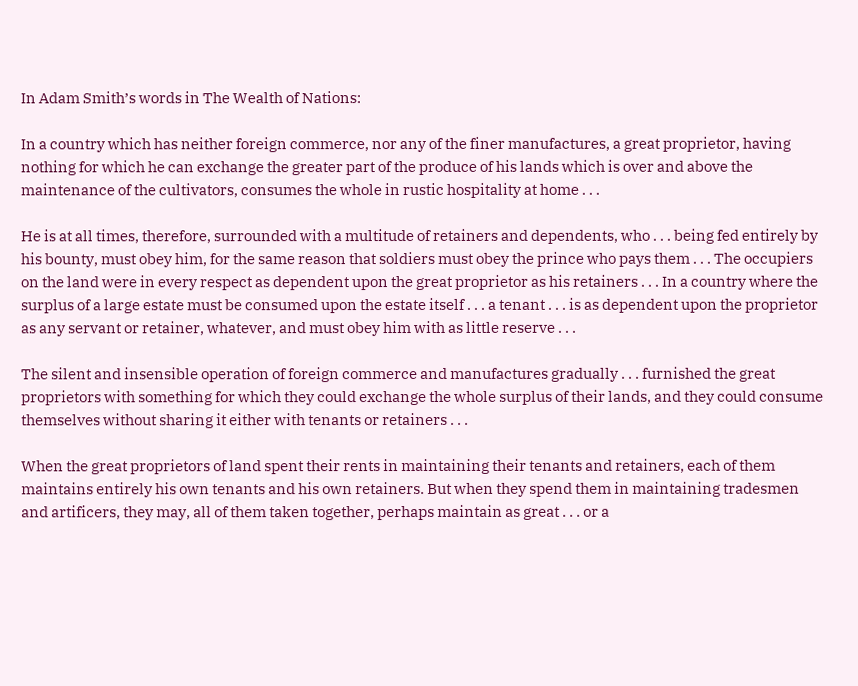In Adam Smith’s words in The Wealth of Nations:

In a country which has neither foreign commerce, nor any of the finer manufactures, a great proprietor, having nothing for which he can exchange the greater part of the produce of his lands which is over and above the maintenance of the cultivators, consumes the whole in rustic hospitality at home . . .

He is at all times, therefore, surrounded with a multitude of retainers and dependents, who . . . being fed entirely by his bounty, must obey him, for the same reason that soldiers must obey the prince who pays them . . . The occupiers on the land were in every respect as dependent upon the great proprietor as his retainers . . . In a country where the surplus of a large estate must be consumed upon the estate itself . . . a tenant . . . is as dependent upon the proprietor as any servant or retainer, whatever, and must obey him with as little reserve . . .

The silent and insensible operation of foreign commerce and manufactures gradually . . . furnished the great proprietors with something for which they could exchange the whole surplus of their lands, and they could consume themselves without sharing it either with tenants or retainers . . .

When the great proprietors of land spent their rents in maintaining their tenants and retainers, each of them maintains entirely his own tenants and his own retainers. But when they spend them in maintaining tradesmen and artificers, they may, all of them taken together, perhaps maintain as great . . . or a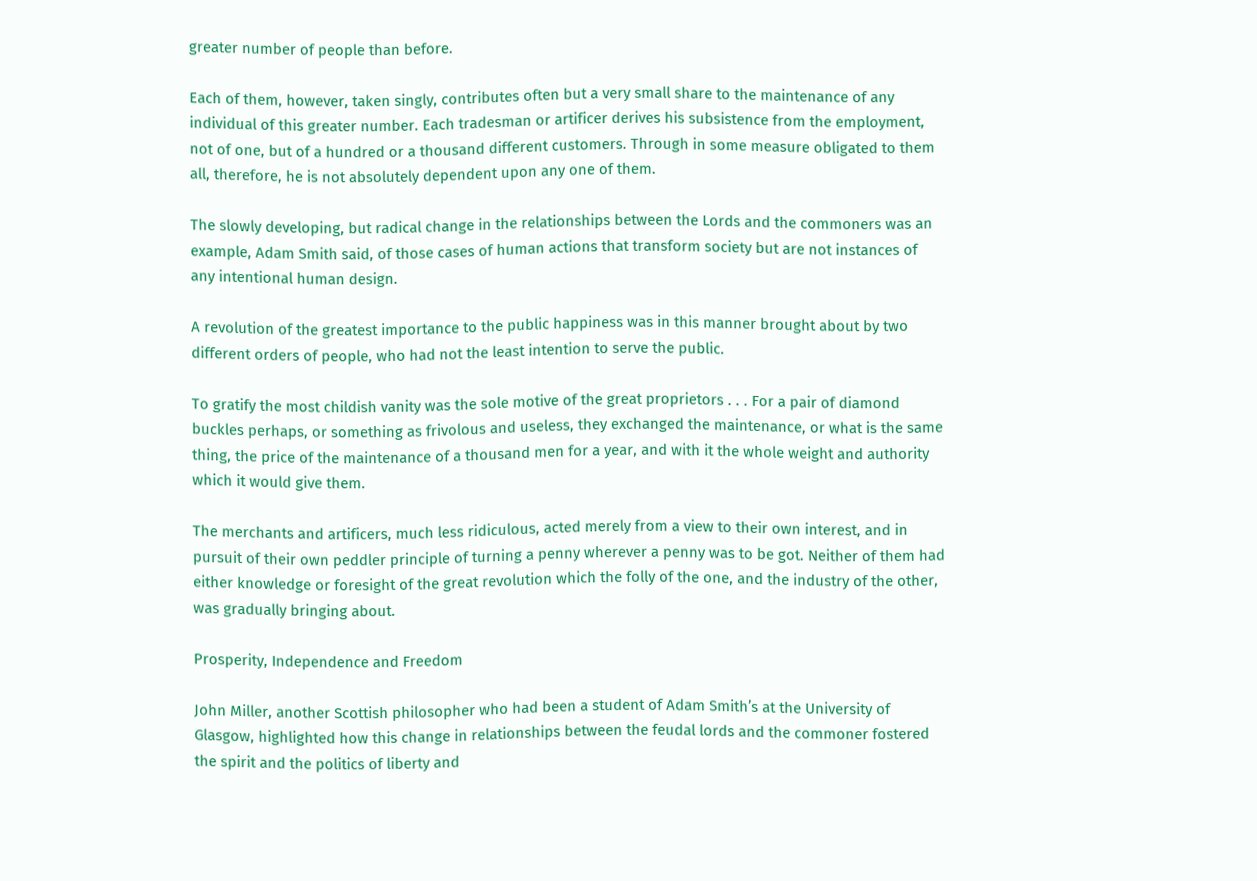greater number of people than before.

Each of them, however, taken singly, contributes often but a very small share to the maintenance of any individual of this greater number. Each tradesman or artificer derives his subsistence from the employment, not of one, but of a hundred or a thousand different customers. Through in some measure obligated to them all, therefore, he is not absolutely dependent upon any one of them.

The slowly developing, but radical change in the relationships between the Lords and the commoners was an example, Adam Smith said, of those cases of human actions that transform society but are not instances of any intentional human design.

A revolution of the greatest importance to the public happiness was in this manner brought about by two different orders of people, who had not the least intention to serve the public.

To gratify the most childish vanity was the sole motive of the great proprietors . . . For a pair of diamond buckles perhaps, or something as frivolous and useless, they exchanged the maintenance, or what is the same thing, the price of the maintenance of a thousand men for a year, and with it the whole weight and authority which it would give them.

The merchants and artificers, much less ridiculous, acted merely from a view to their own interest, and in pursuit of their own peddler principle of turning a penny wherever a penny was to be got. Neither of them had either knowledge or foresight of the great revolution which the folly of the one, and the industry of the other, was gradually bringing about.

Prosperity, Independence and Freedom

John Miller, another Scottish philosopher who had been a student of Adam Smith’s at the University of Glasgow, highlighted how this change in relationships between the feudal lords and the commoner fostered the spirit and the politics of liberty and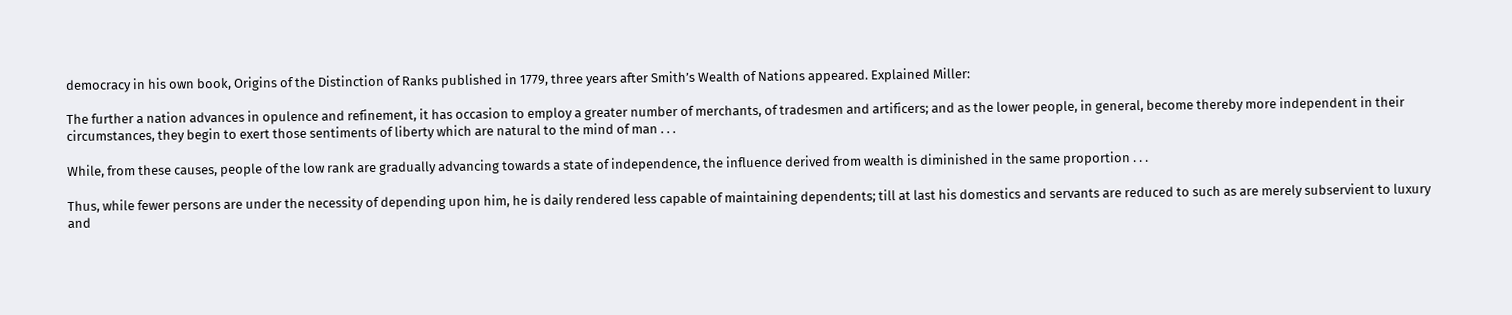democracy in his own book, Origins of the Distinction of Ranks published in 1779, three years after Smith’s Wealth of Nations appeared. Explained Miller:

The further a nation advances in opulence and refinement, it has occasion to employ a greater number of merchants, of tradesmen and artificers; and as the lower people, in general, become thereby more independent in their circumstances, they begin to exert those sentiments of liberty which are natural to the mind of man . . .

While, from these causes, people of the low rank are gradually advancing towards a state of independence, the influence derived from wealth is diminished in the same proportion . . .

Thus, while fewer persons are under the necessity of depending upon him, he is daily rendered less capable of maintaining dependents; till at last his domestics and servants are reduced to such as are merely subservient to luxury and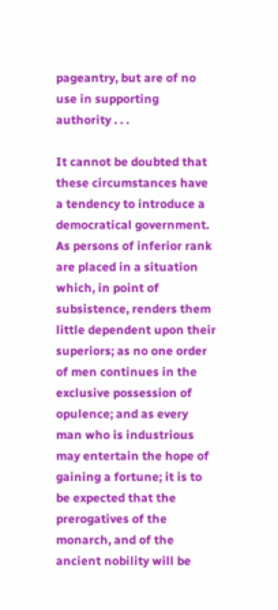pageantry, but are of no use in supporting authority . . .

It cannot be doubted that these circumstances have a tendency to introduce a democratical government. As persons of inferior rank are placed in a situation which, in point of subsistence, renders them little dependent upon their superiors; as no one order of men continues in the exclusive possession of opulence; and as every man who is industrious may entertain the hope of gaining a fortune; it is to be expected that the prerogatives of the monarch, and of the ancient nobility will be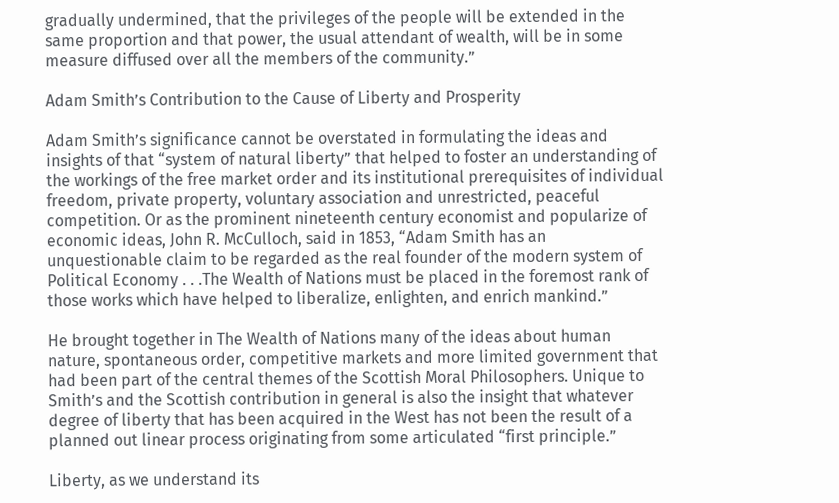gradually undermined, that the privileges of the people will be extended in the same proportion and that power, the usual attendant of wealth, will be in some measure diffused over all the members of the community.”

Adam Smith’s Contribution to the Cause of Liberty and Prosperity

Adam Smith’s significance cannot be overstated in formulating the ideas and insights of that “system of natural liberty” that helped to foster an understanding of the workings of the free market order and its institutional prerequisites of individual freedom, private property, voluntary association and unrestricted, peaceful competition. Or as the prominent nineteenth century economist and popularize of economic ideas, John R. McCulloch, said in 1853, “Adam Smith has an unquestionable claim to be regarded as the real founder of the modern system of Political Economy . . .The Wealth of Nations must be placed in the foremost rank of those works which have helped to liberalize, enlighten, and enrich mankind.”

He brought together in The Wealth of Nations many of the ideas about human nature, spontaneous order, competitive markets and more limited government that had been part of the central themes of the Scottish Moral Philosophers. Unique to Smith’s and the Scottish contribution in general is also the insight that whatever degree of liberty that has been acquired in the West has not been the result of a planned out linear process originating from some articulated “first principle.”

Liberty, as we understand its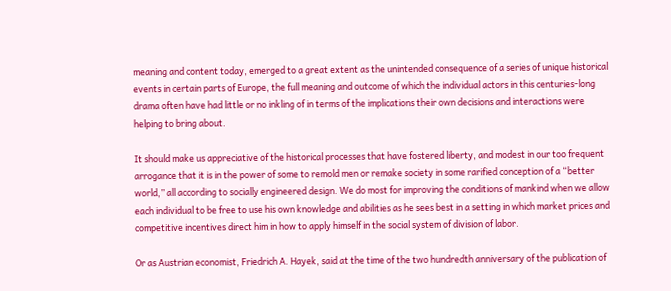meaning and content today, emerged to a great extent as the unintended consequence of a series of unique historical events in certain parts of Europe, the full meaning and outcome of which the individual actors in this centuries-long drama often have had little or no inkling of in terms of the implications their own decisions and interactions were helping to bring about.

It should make us appreciative of the historical processes that have fostered liberty, and modest in our too frequent arrogance that it is in the power of some to remold men or remake society in some rarified conception of a “better world,” all according to socially engineered design. We do most for improving the conditions of mankind when we allow each individual to be free to use his own knowledge and abilities as he sees best in a setting in which market prices and competitive incentives direct him in how to apply himself in the social system of division of labor.

Or as Austrian economist, Friedrich A. Hayek, said at the time of the two hundredth anniversary of the publication of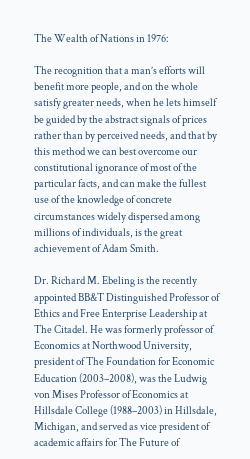The Wealth of Nations in 1976:

The recognition that a man’s efforts will benefit more people, and on the whole satisfy greater needs, when he lets himself be guided by the abstract signals of prices rather than by perceived needs, and that by this method we can best overcome our constitutional ignorance of most of the particular facts, and can make the fullest use of the knowledge of concrete circumstances widely dispersed among millions of individuals, is the great achievement of Adam Smith.

Dr. Richard M. Ebeling is the recently appointed BB&T Distinguished Professor of Ethics and Free Enterprise Leadership at The Citadel. He was formerly professor of Economics at Northwood University, president of The Foundation for Economic Education (2003–2008), was the Ludwig von Mises Professor of Economics at Hillsdale College (1988–2003) in Hillsdale, Michigan, and served as vice president of academic affairs for The Future of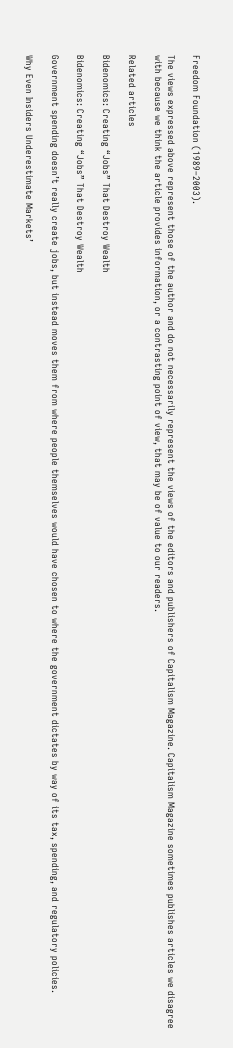Freedom Foundation (1989–2003).

The views expressed above represent those of the author and do not necessarily represent the views of the editors and publishers of Capitalism Magazine. Capitalism Magazine sometimes publishes articles we disagree with because we think the article provides information, or a contrasting point of view, that may be of value to our readers.

Related articles

Bidenomics: Creating “Jobs” That Destroy Wealth

Bidenomics: Creating “Jobs” That Destroy Wealth

Government spending doesn’t really create jobs, but instead moves them from where people themselves would have chosen to where the government dictates by way of its tax, spending, and regulatory policies.

Why Even Insiders Underestimate Markets’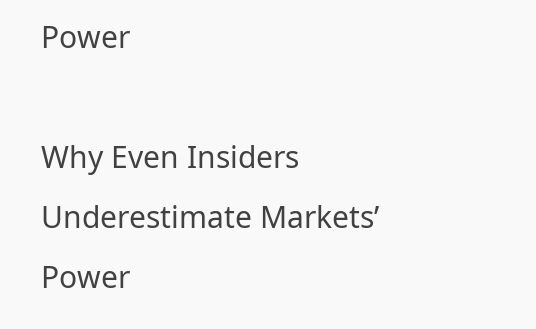Power

Why Even Insiders Underestimate Markets’ Power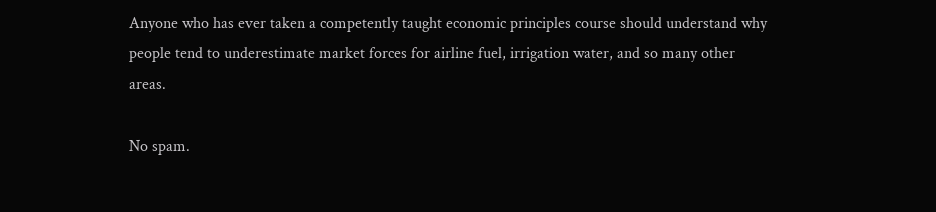Anyone who has ever taken a competently taught economic principles course should understand why people tend to underestimate market forces for airline fuel, irrigation water, and so many other areas.

No spam.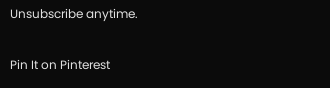Unsubscribe anytime.

Pin It on Pinterest